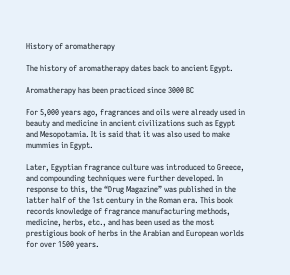History of aromatherapy

The history of aromatherapy dates back to ancient Egypt.

Aromatherapy has been practiced since 3000 BC

For 5,000 years ago, fragrances and oils were already used in beauty and medicine in ancient civilizations such as Egypt and Mesopotamia. It is said that it was also used to make mummies in Egypt.

Later, Egyptian fragrance culture was introduced to Greece, and compounding techniques were further developed. In response to this, the “Drug Magazine” was published in the latter half of the 1st century in the Roman era. This book records knowledge of fragrance manufacturing methods, medicine, herbs, etc., and has been used as the most prestigious book of herbs in the Arabian and European worlds for over 1500 years.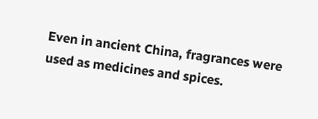Even in ancient China, fragrances were used as medicines and spices.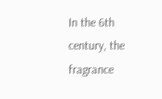In the 6th century, the fragrance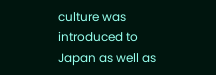culture was introduced to Japan as well as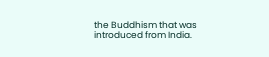the Buddhism that was introduced from India.